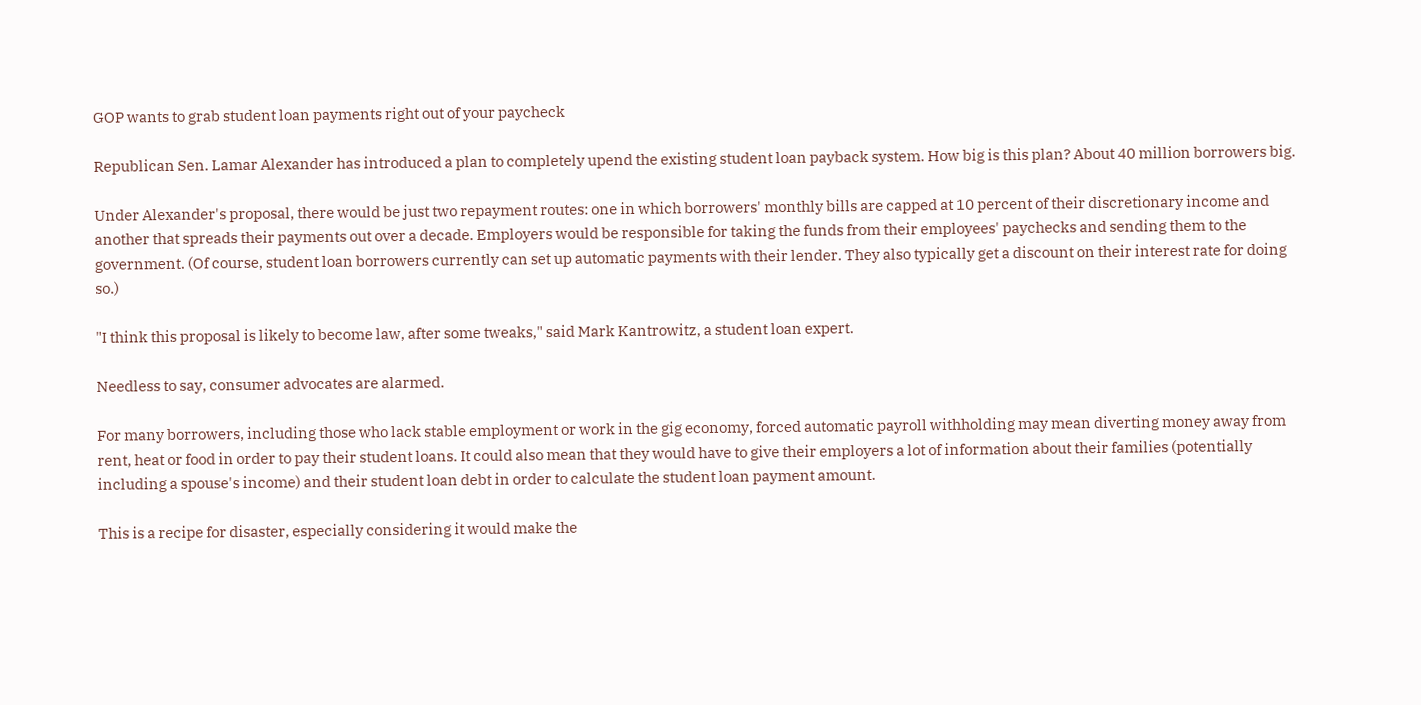GOP wants to grab student loan payments right out of your paycheck

Republican Sen. Lamar Alexander has introduced a plan to completely upend the existing student loan payback system. How big is this plan? About 40 million borrowers big.

Under Alexander's proposal, there would be just two repayment routes: one in which borrowers' monthly bills are capped at 10 percent of their discretionary income and another that spreads their payments out over a decade. Employers would be responsible for taking the funds from their employees' paychecks and sending them to the government. (Of course, student loan borrowers currently can set up automatic payments with their lender. They also typically get a discount on their interest rate for doing so.)

"I think this proposal is likely to become law, after some tweaks," said Mark Kantrowitz, a student loan expert.

Needless to say, consumer advocates are alarmed.

For many borrowers, including those who lack stable employment or work in the gig economy, forced automatic payroll withholding may mean diverting money away from rent, heat or food in order to pay their student loans. It could also mean that they would have to give their employers a lot of information about their families (potentially including a spouse's income) and their student loan debt in order to calculate the student loan payment amount.

This is a recipe for disaster, especially considering it would make the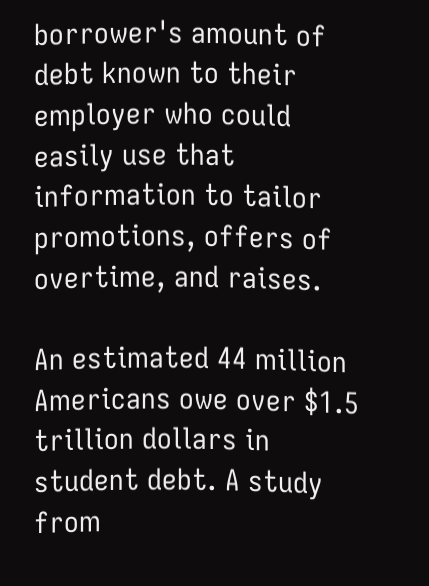borrower's amount of debt known to their employer who could easily use that information to tailor promotions, offers of overtime, and raises.

An estimated 44 million Americans owe over $1.5 trillion dollars in student debt. A study from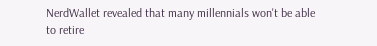NerdWallet revealed that many millennials won't be able to retire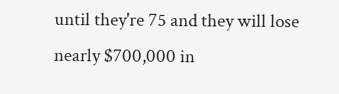until they're 75 and they will lose nearly $700,000 in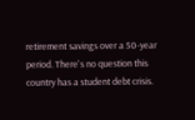retirement savings over a 50-year period. There's no question this country has a student debt crisis.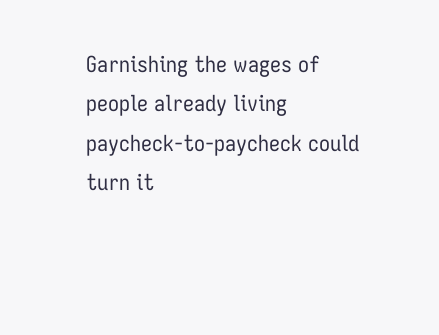Garnishing the wages of people already living paycheck-to-paycheck could turn it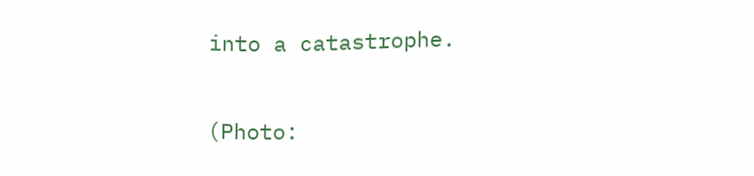into a catastrophe.

(Photo: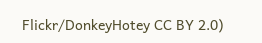Flickr/DonkeyHotey CC BY 2.0)